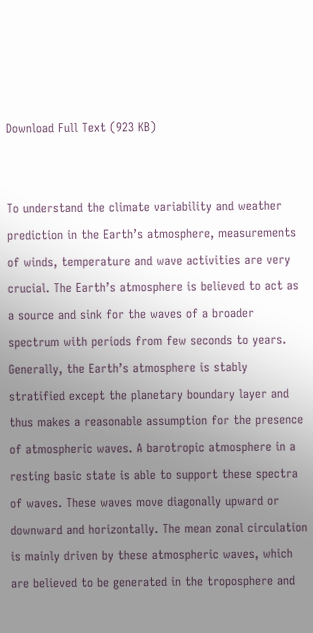Download Full Text (923 KB)


To understand the climate variability and weather prediction in the Earth’s atmosphere, measurements of winds, temperature and wave activities are very crucial. The Earth’s atmosphere is believed to act as a source and sink for the waves of a broader spectrum with periods from few seconds to years. Generally, the Earth’s atmosphere is stably stratified except the planetary boundary layer and thus makes a reasonable assumption for the presence of atmospheric waves. A barotropic atmosphere in a resting basic state is able to support these spectra of waves. These waves move diagonally upward or downward and horizontally. The mean zonal circulation is mainly driven by these atmospheric waves, which are believed to be generated in the troposphere and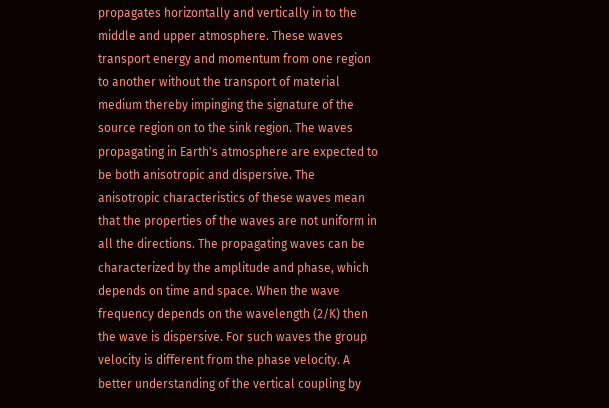propagates horizontally and vertically in to the middle and upper atmosphere. These waves transport energy and momentum from one region to another without the transport of material medium thereby impinging the signature of the source region on to the sink region. The waves propagating in Earth's atmosphere are expected to be both anisotropic and dispersive. The anisotropic characteristics of these waves mean that the properties of the waves are not uniform in all the directions. The propagating waves can be characterized by the amplitude and phase, which depends on time and space. When the wave frequency depends on the wavelength (2/K) then the wave is dispersive. For such waves the group velocity is different from the phase velocity. A better understanding of the vertical coupling by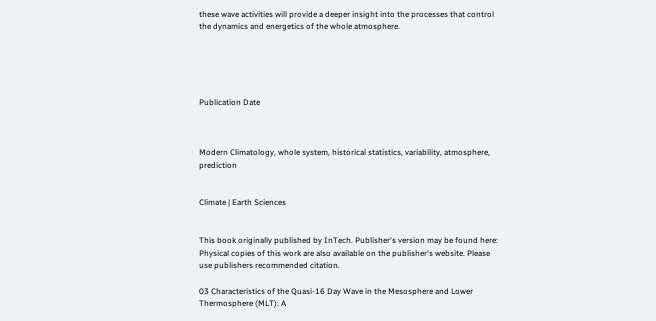these wave activities will provide a deeper insight into the processes that control the dynamics and energetics of the whole atmosphere.





Publication Date



Modern Climatology, whole system, historical statistics, variability, atmosphere, prediction


Climate | Earth Sciences


This book originally published by InTech. Publisher's version may be found here: Physical copies of this work are also available on the publisher's website. Please use publishers recommended citation.

03 Characteristics of the Quasi-16 Day Wave in the Mesosphere and Lower Thermosphere (MLT): A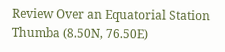Review Over an Equatorial Station Thumba (8.50N, 76.50E)